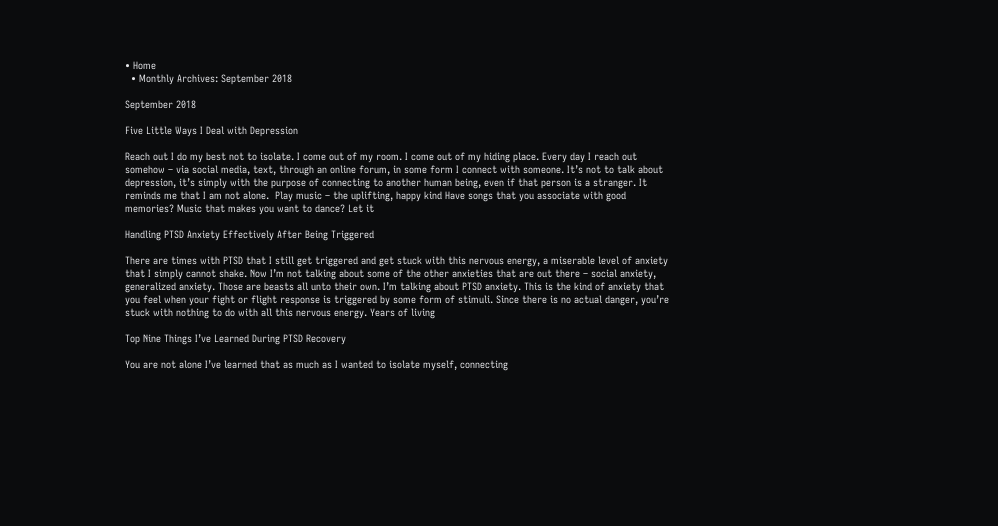• Home
  • Monthly Archives: September 2018

September 2018

Five Little Ways I Deal with Depression

Reach out I do my best not to isolate. I come out of my room. I come out of my hiding place. Every day I reach out somehow – via social media, text, through an online forum, in some form I connect with someone. It’s not to talk about depression, it’s simply with the purpose of connecting to another human being, even if that person is a stranger. It reminds me that I am not alone.  Play music – the uplifting, happy kind Have songs that you associate with good memories? Music that makes you want to dance? Let it

Handling PTSD Anxiety Effectively After Being Triggered

There are times with PTSD that I still get triggered and get stuck with this nervous energy, a miserable level of anxiety that I simply cannot shake. Now I’m not talking about some of the other anxieties that are out there – social anxiety, generalized anxiety. Those are beasts all unto their own. I’m talking about PTSD anxiety. This is the kind of anxiety that you feel when your fight or flight response is triggered by some form of stimuli. Since there is no actual danger, you’re stuck with nothing to do with all this nervous energy. Years of living

Top Nine Things I’ve Learned During PTSD Recovery

You are not alone I’ve learned that as much as I wanted to isolate myself, connecting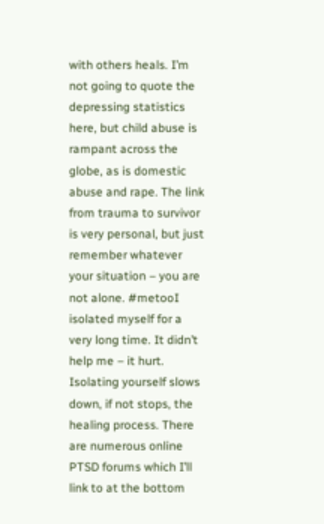with others heals. I’m not going to quote the depressing statistics here, but child abuse is rampant across the globe, as is domestic abuse and rape. The link from trauma to survivor is very personal, but just remember whatever your situation – you are not alone. #metooI isolated myself for a very long time. It didn’t help me – it hurt. Isolating yourself slows down, if not stops, the healing process. There are numerous online PTSD forums which I’ll link to at the bottom